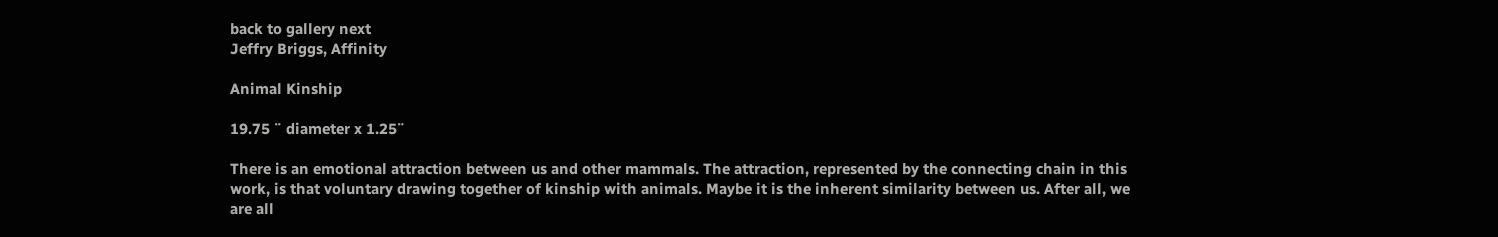back to gallery next
Jeffry Briggs, Affinity

Animal Kinship

19.75 ¨ diameter x 1.25¨

There is an emotional attraction between us and other mammals. The attraction, represented by the connecting chain in this work, is that voluntary drawing together of kinship with animals. Maybe it is the inherent similarity between us. After all, we are all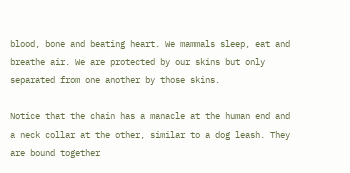blood, bone and beating heart. We mammals sleep, eat and breathe air. We are protected by our skins but only separated from one another by those skins.

Notice that the chain has a manacle at the human end and a neck collar at the other, similar to a dog leash. They are bound together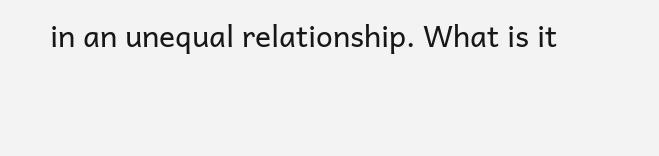in an unequal relationship. What is it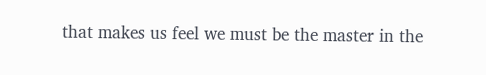that makes us feel we must be the master in the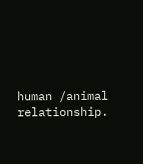human /animal relationship.